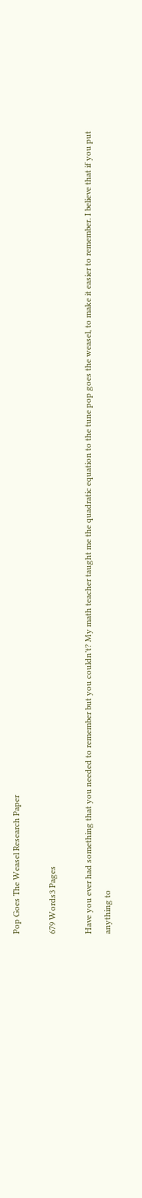Pop Goes The Weasel Research Paper

679 Words3 Pages

Have you ever had something that you needed to remember but you couldn’t? My math teacher taught me the quadratic equation to the tune pop goes the weasel, to make it easier to remember. I believe that if you put anything to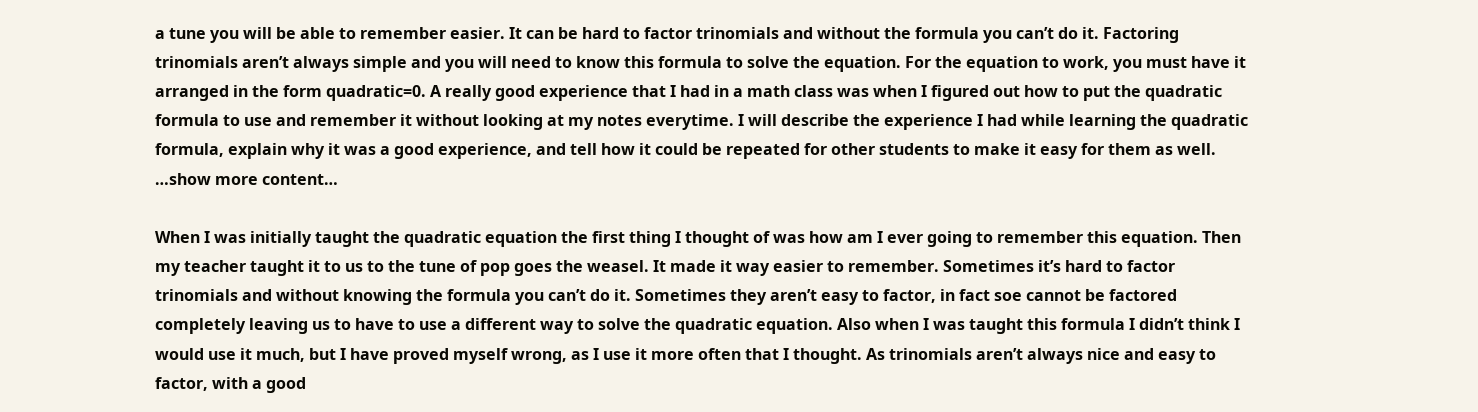a tune you will be able to remember easier. It can be hard to factor trinomials and without the formula you can’t do it. Factoring trinomials aren’t always simple and you will need to know this formula to solve the equation. For the equation to work, you must have it arranged in the form quadratic=0. A really good experience that I had in a math class was when I figured out how to put the quadratic formula to use and remember it without looking at my notes everytime. I will describe the experience I had while learning the quadratic formula, explain why it was a good experience, and tell how it could be repeated for other students to make it easy for them as well. …show more content…

When I was initially taught the quadratic equation the first thing I thought of was how am I ever going to remember this equation. Then my teacher taught it to us to the tune of pop goes the weasel. It made it way easier to remember. Sometimes it’s hard to factor trinomials and without knowing the formula you can’t do it. Sometimes they aren’t easy to factor, in fact soe cannot be factored completely leaving us to have to use a different way to solve the quadratic equation. Also when I was taught this formula I didn’t think I would use it much, but I have proved myself wrong, as I use it more often that I thought. As trinomials aren’t always nice and easy to factor, with a good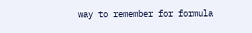way to remember for formula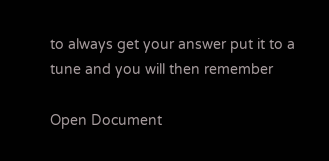to always get your answer put it to a tune and you will then remember

Open Document